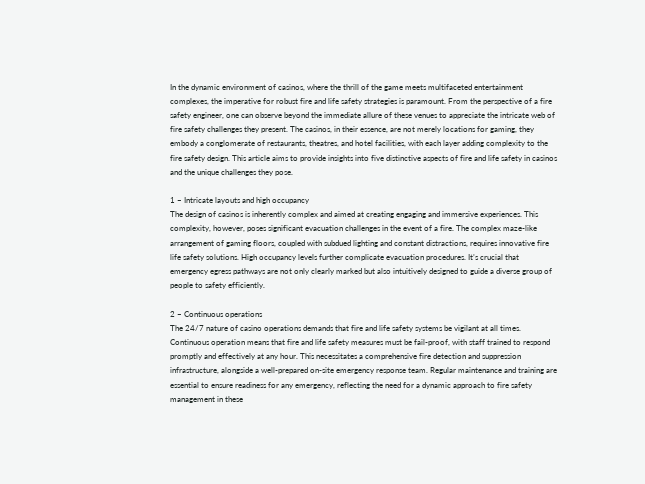In the dynamic environment of casinos, where the thrill of the game meets multifaceted entertainment complexes, the imperative for robust fire and life safety strategies is paramount. From the perspective of a fire safety engineer, one can observe beyond the immediate allure of these venues to appreciate the intricate web of fire safety challenges they present. The casinos, in their essence, are not merely locations for gaming, they embody a conglomerate of restaurants, theatres, and hotel facilities, with each layer adding complexity to the fire safety design. This article aims to provide insights into five distinctive aspects of fire and life safety in casinos and the unique challenges they pose.

1 – Intricate layouts and high occupancy
The design of casinos is inherently complex and aimed at creating engaging and immersive experiences. This complexity, however, poses significant evacuation challenges in the event of a fire. The complex maze-like arrangement of gaming floors, coupled with subdued lighting and constant distractions, requires innovative fire life safety solutions. High occupancy levels further complicate evacuation procedures. It’s crucial that emergency egress pathways are not only clearly marked but also intuitively designed to guide a diverse group of people to safety efficiently.

2 – Continuous operations
The 24/7 nature of casino operations demands that fire and life safety systems be vigilant at all times. Continuous operation means that fire and life safety measures must be fail-proof, with staff trained to respond promptly and effectively at any hour. This necessitates a comprehensive fire detection and suppression infrastructure, alongside a well-prepared on-site emergency response team. Regular maintenance and training are essential to ensure readiness for any emergency, reflecting the need for a dynamic approach to fire safety management in these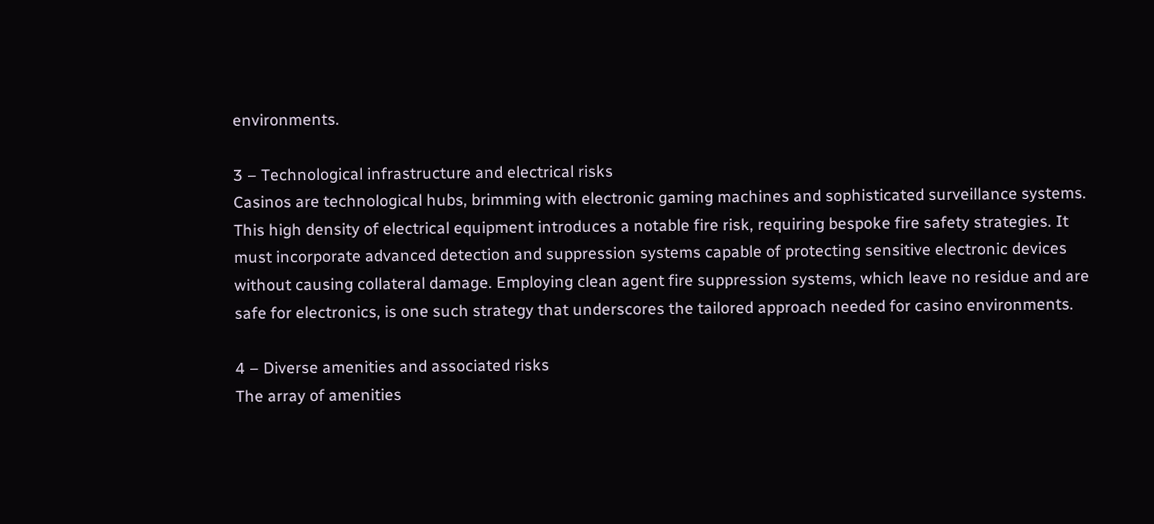environments.

3 – Technological infrastructure and electrical risks
Casinos are technological hubs, brimming with electronic gaming machines and sophisticated surveillance systems. This high density of electrical equipment introduces a notable fire risk, requiring bespoke fire safety strategies. It must incorporate advanced detection and suppression systems capable of protecting sensitive electronic devices without causing collateral damage. Employing clean agent fire suppression systems, which leave no residue and are safe for electronics, is one such strategy that underscores the tailored approach needed for casino environments.

4 – Diverse amenities and associated risks
The array of amenities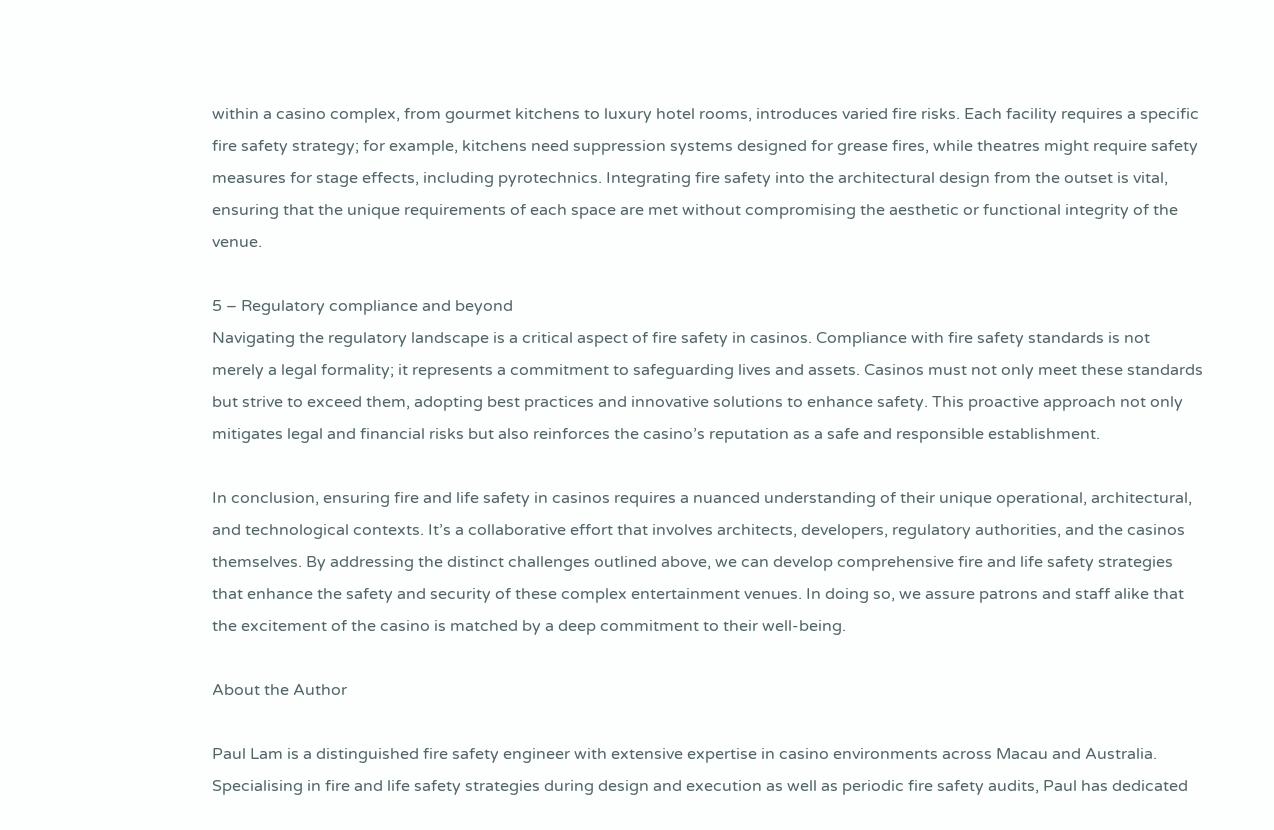within a casino complex, from gourmet kitchens to luxury hotel rooms, introduces varied fire risks. Each facility requires a specific fire safety strategy; for example, kitchens need suppression systems designed for grease fires, while theatres might require safety measures for stage effects, including pyrotechnics. Integrating fire safety into the architectural design from the outset is vital, ensuring that the unique requirements of each space are met without compromising the aesthetic or functional integrity of the venue.

5 – Regulatory compliance and beyond
Navigating the regulatory landscape is a critical aspect of fire safety in casinos. Compliance with fire safety standards is not merely a legal formality; it represents a commitment to safeguarding lives and assets. Casinos must not only meet these standards but strive to exceed them, adopting best practices and innovative solutions to enhance safety. This proactive approach not only mitigates legal and financial risks but also reinforces the casino’s reputation as a safe and responsible establishment.

In conclusion, ensuring fire and life safety in casinos requires a nuanced understanding of their unique operational, architectural, and technological contexts. It’s a collaborative effort that involves architects, developers, regulatory authorities, and the casinos themselves. By addressing the distinct challenges outlined above, we can develop comprehensive fire and life safety strategies that enhance the safety and security of these complex entertainment venues. In doing so, we assure patrons and staff alike that the excitement of the casino is matched by a deep commitment to their well-being.

About the Author

Paul Lam is a distinguished fire safety engineer with extensive expertise in casino environments across Macau and Australia. Specialising in fire and life safety strategies during design and execution as well as periodic fire safety audits, Paul has dedicated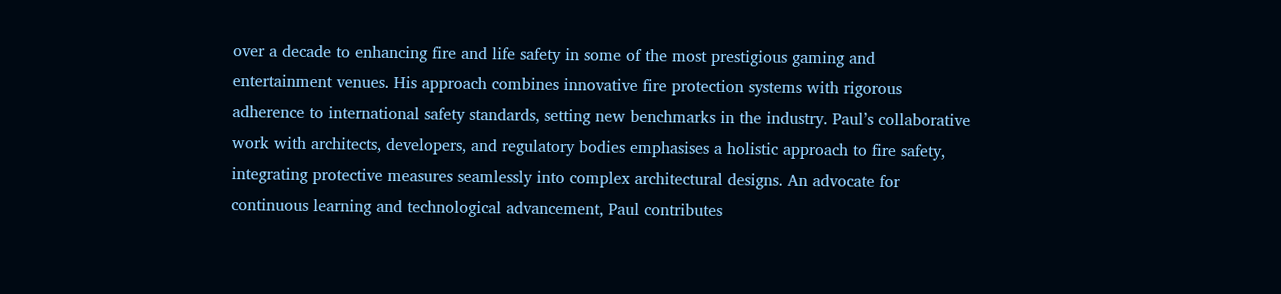over a decade to enhancing fire and life safety in some of the most prestigious gaming and entertainment venues. His approach combines innovative fire protection systems with rigorous adherence to international safety standards, setting new benchmarks in the industry. Paul’s collaborative work with architects, developers, and regulatory bodies emphasises a holistic approach to fire safety, integrating protective measures seamlessly into complex architectural designs. An advocate for continuous learning and technological advancement, Paul contributes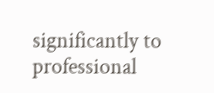significantly to professional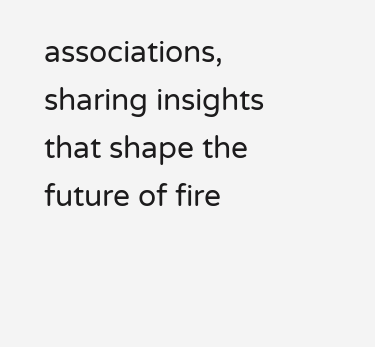associations, sharing insights that shape the future of fire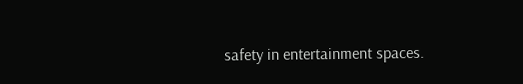safety in entertainment spaces.